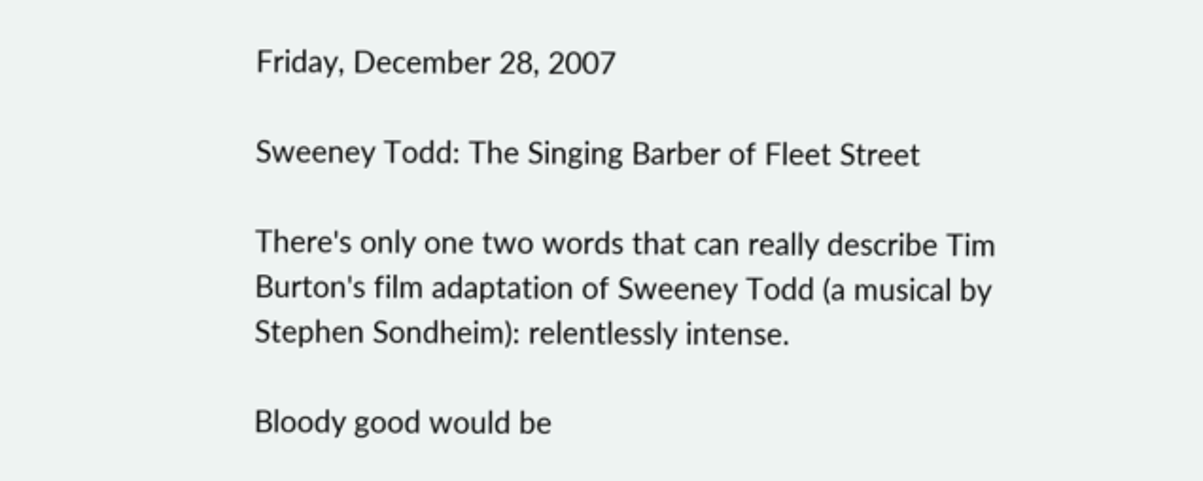Friday, December 28, 2007

Sweeney Todd: The Singing Barber of Fleet Street

There's only one two words that can really describe Tim Burton's film adaptation of Sweeney Todd (a musical by Stephen Sondheim): relentlessly intense.

Bloody good would be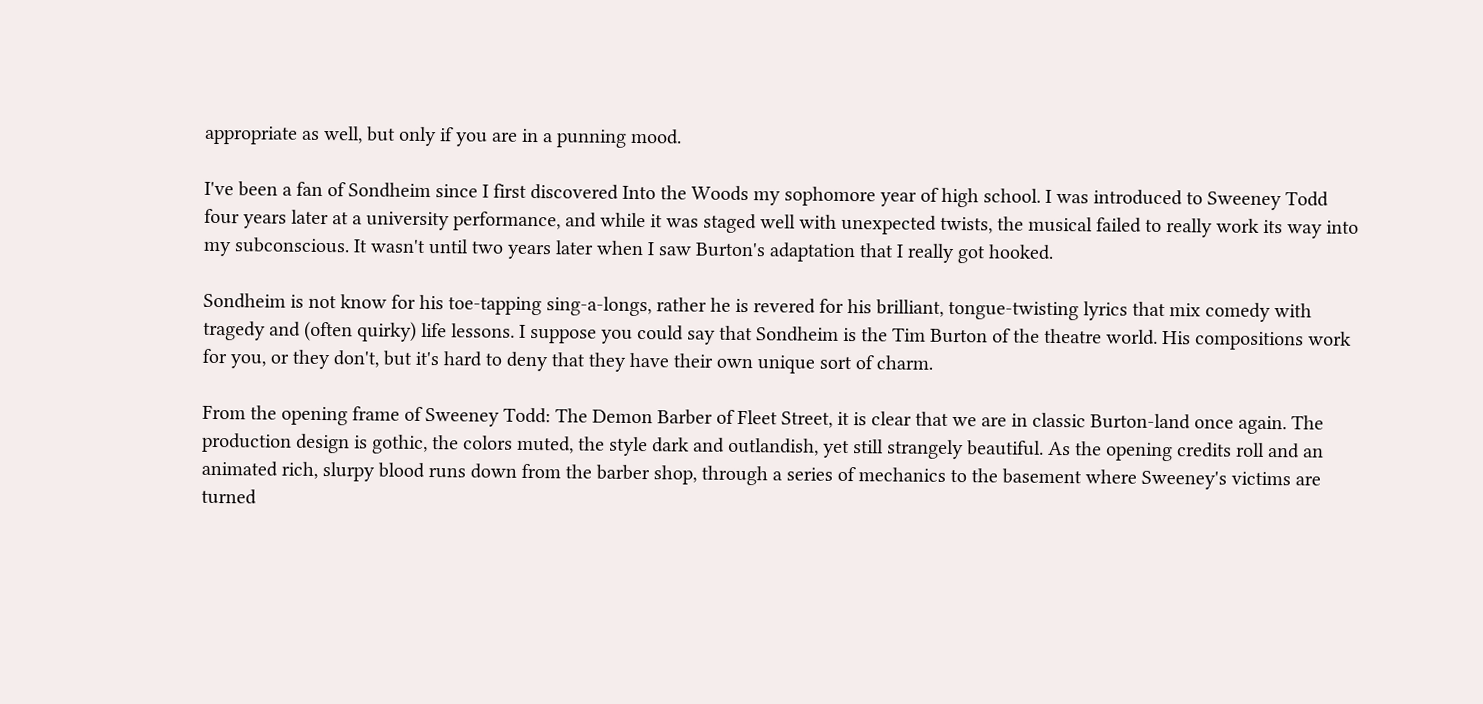appropriate as well, but only if you are in a punning mood.

I've been a fan of Sondheim since I first discovered Into the Woods my sophomore year of high school. I was introduced to Sweeney Todd four years later at a university performance, and while it was staged well with unexpected twists, the musical failed to really work its way into my subconscious. It wasn't until two years later when I saw Burton's adaptation that I really got hooked.

Sondheim is not know for his toe-tapping sing-a-longs, rather he is revered for his brilliant, tongue-twisting lyrics that mix comedy with tragedy and (often quirky) life lessons. I suppose you could say that Sondheim is the Tim Burton of the theatre world. His compositions work for you, or they don't, but it's hard to deny that they have their own unique sort of charm.

From the opening frame of Sweeney Todd: The Demon Barber of Fleet Street, it is clear that we are in classic Burton-land once again. The production design is gothic, the colors muted, the style dark and outlandish, yet still strangely beautiful. As the opening credits roll and an animated rich, slurpy blood runs down from the barber shop, through a series of mechanics to the basement where Sweeney's victims are turned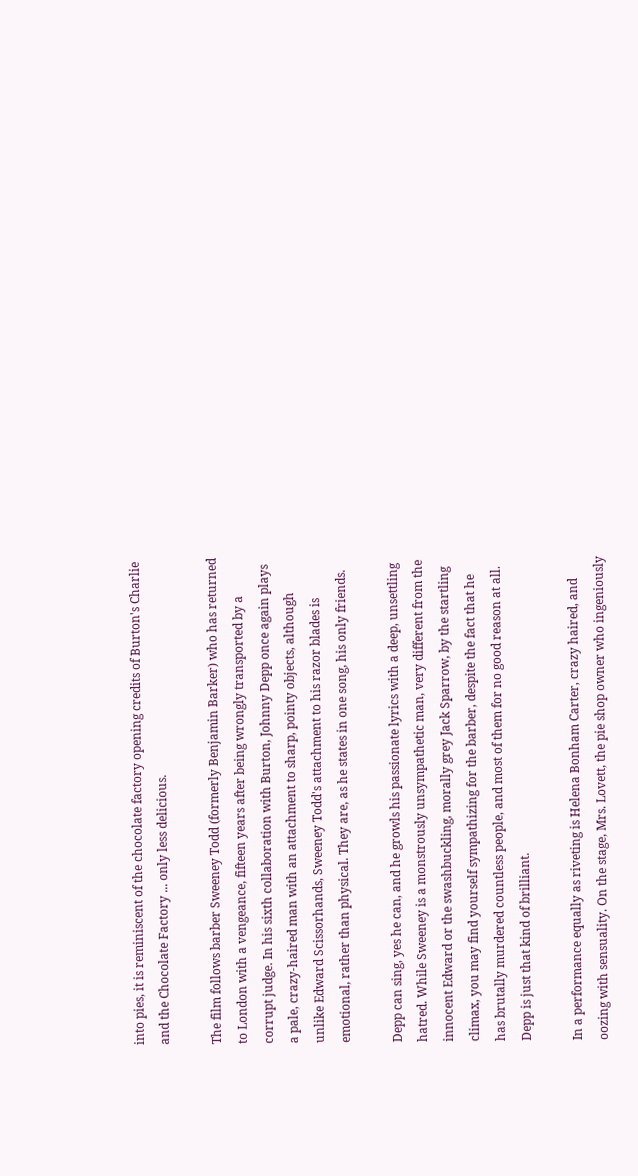into pies, it is reminiscent of the chocolate factory opening credits of Burton's Charlie and the Chocolate Factory ... only less delicious.

The film follows barber Sweeney Todd (formerly Benjamin Barker) who has returned to London with a vengeance, fifteen years after being wrongly transported by a corrupt judge. In his sixth collaboration with Burton, Johnny Depp once again plays a pale, crazy-haired man with an attachment to sharp, pointy objects, although unlike Edward Scissorhands, Sweeney Todd's attachment to his razor blades is emotional, rather than physical. They are, as he states in one song, his only friends.

Depp can sing, yes he can, and he growls his passionate lyrics with a deep, unsettling hatred. While Sweeney is a monstrously unsympathetic man, very different from the innocent Edward or the swashbuckling, morally grey Jack Sparrow, by the startling climax, you may find yourself sympathizing for the barber, despite the fact that he has brutally murdered countless people, and most of them for no good reason at all. Depp is just that kind of brilliant.

In a performance equally as riveting is Helena Bonham Carter, crazy haired, and oozing with sensuality. On the stage, Mrs. Lovett, the pie shop owner who ingeniously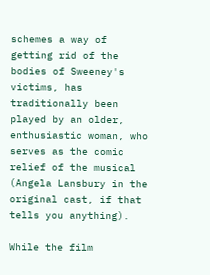schemes a way of getting rid of the bodies of Sweeney's victims, has traditionally been played by an older, enthusiastic woman, who serves as the comic relief of the musical (Angela Lansbury in the original cast, if that tells you anything).

While the film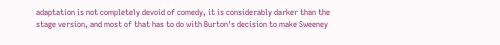adaptation is not completely devoid of comedy, it is considerably darker than the stage version, and most of that has to do with Burton's decision to make Sweeney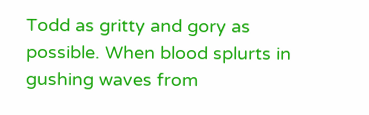Todd as gritty and gory as possible. When blood splurts in gushing waves from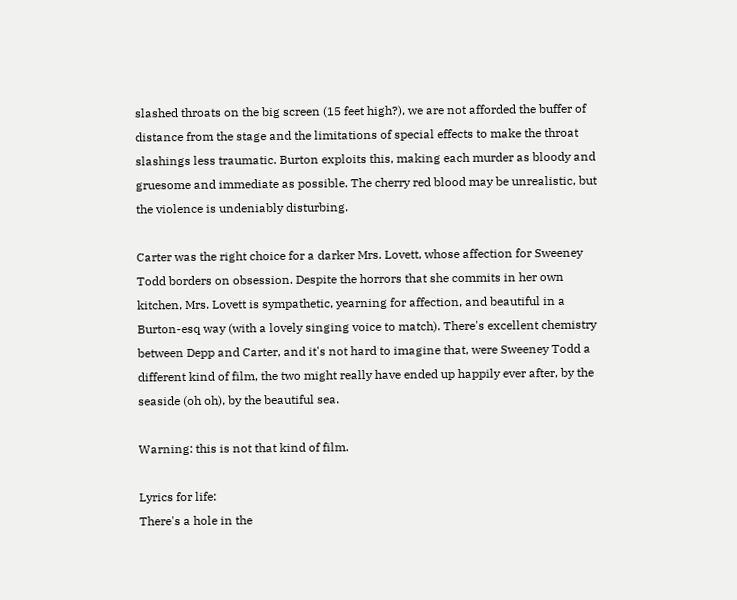slashed throats on the big screen (15 feet high?), we are not afforded the buffer of distance from the stage and the limitations of special effects to make the throat slashings less traumatic. Burton exploits this, making each murder as bloody and gruesome and immediate as possible. The cherry red blood may be unrealistic, but the violence is undeniably disturbing.

Carter was the right choice for a darker Mrs. Lovett, whose affection for Sweeney Todd borders on obsession. Despite the horrors that she commits in her own kitchen, Mrs. Lovett is sympathetic, yearning for affection, and beautiful in a Burton-esq way (with a lovely singing voice to match). There's excellent chemistry between Depp and Carter, and it's not hard to imagine that, were Sweeney Todd a different kind of film, the two might really have ended up happily ever after, by the seaside (oh oh), by the beautiful sea.

Warning: this is not that kind of film.

Lyrics for life:
There's a hole in the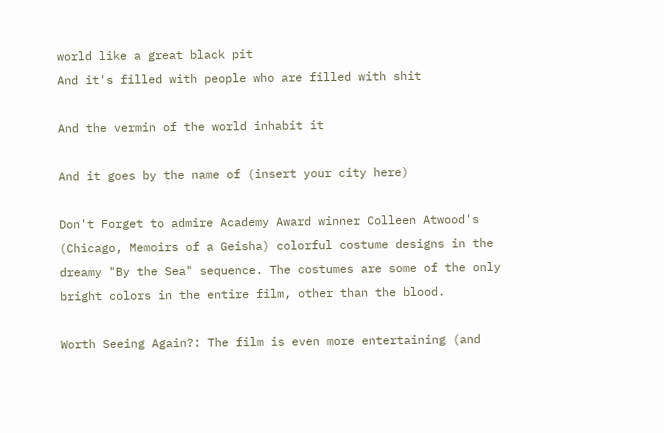world like a great black pit
And it's filled with people who are filled with shit

And the vermin of the world inhabit it

And it goes by the name of (insert your city here)

Don't Forget to admire Academy Award winner Colleen Atwood's (Chicago, Memoirs of a Geisha) colorful costume designs in the dreamy "By the Sea" sequence. The costumes are some of the only bright colors in the entire film, other than the blood.

Worth Seeing Again?: The film is even more entertaining (and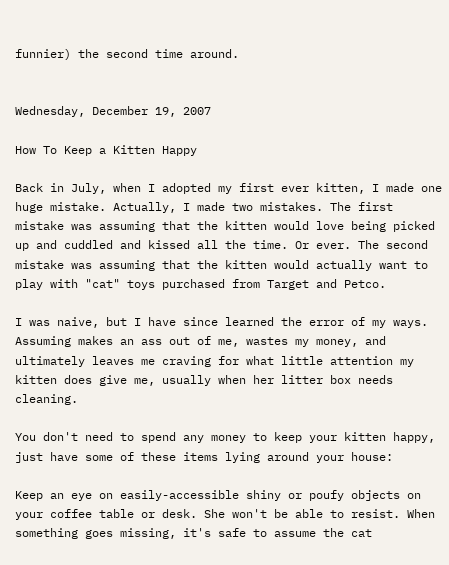funnier) the second time around.


Wednesday, December 19, 2007

How To Keep a Kitten Happy

Back in July, when I adopted my first ever kitten, I made one huge mistake. Actually, I made two mistakes. The first mistake was assuming that the kitten would love being picked up and cuddled and kissed all the time. Or ever. The second mistake was assuming that the kitten would actually want to play with "cat" toys purchased from Target and Petco.

I was naive, but I have since learned the error of my ways. Assuming makes an ass out of me, wastes my money, and ultimately leaves me craving for what little attention my kitten does give me, usually when her litter box needs cleaning.

You don't need to spend any money to keep your kitten happy, just have some of these items lying around your house:

Keep an eye on easily-accessible shiny or poufy objects on your coffee table or desk. She won't be able to resist. When something goes missing, it's safe to assume the cat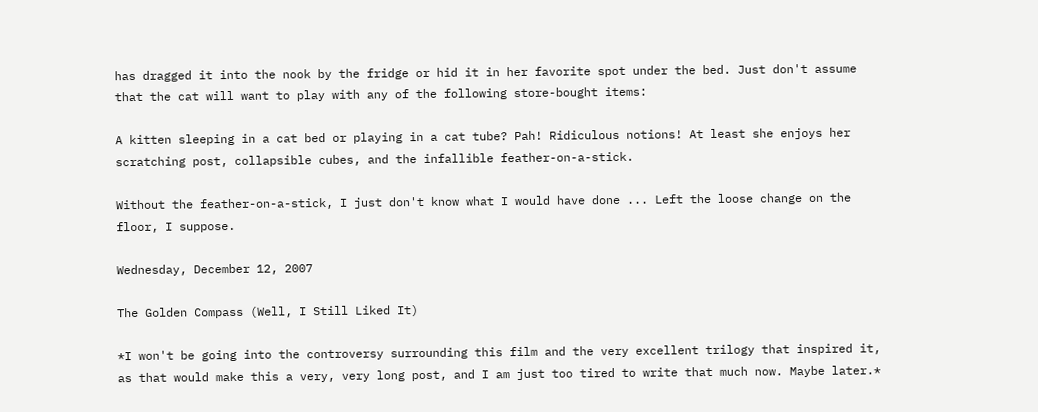has dragged it into the nook by the fridge or hid it in her favorite spot under the bed. Just don't assume that the cat will want to play with any of the following store-bought items:

A kitten sleeping in a cat bed or playing in a cat tube? Pah! Ridiculous notions! At least she enjoys her scratching post, collapsible cubes, and the infallible feather-on-a-stick.

Without the feather-on-a-stick, I just don't know what I would have done ... Left the loose change on the floor, I suppose.

Wednesday, December 12, 2007

The Golden Compass (Well, I Still Liked It)

*I won't be going into the controversy surrounding this film and the very excellent trilogy that inspired it, as that would make this a very, very long post, and I am just too tired to write that much now. Maybe later.*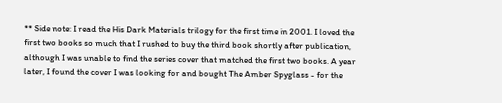** Side note: I read the His Dark Materials trilogy for the first time in 2001. I loved the first two books so much that I rushed to buy the third book shortly after publication, although I was unable to find the series cover that matched the first two books. A year later, I found the cover I was looking for and bought The Amber Spyglass - for the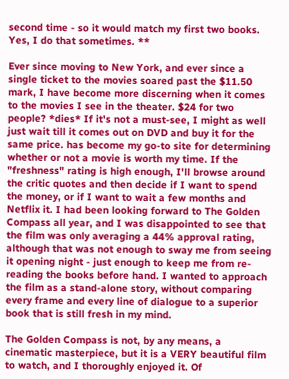second time - so it would match my first two books. Yes, I do that sometimes. **

Ever since moving to New York, and ever since a single ticket to the movies soared past the $11.50 mark, I have become more discerning when it comes to the movies I see in the theater. $24 for two people? *dies* If it's not a must-see, I might as well just wait till it comes out on DVD and buy it for the same price. has become my go-to site for determining whether or not a movie is worth my time. If the "freshness" rating is high enough, I'll browse around the critic quotes and then decide if I want to spend the money, or if I want to wait a few months and Netflix it. I had been looking forward to The Golden Compass all year, and I was disappointed to see that the film was only averaging a 44% approval rating, although that was not enough to sway me from seeing it opening night - just enough to keep me from re-reading the books before hand. I wanted to approach the film as a stand-alone story, without comparing every frame and every line of dialogue to a superior book that is still fresh in my mind.

The Golden Compass is not, by any means, a cinematic masterpiece, but it is a VERY beautiful film to watch, and I thoroughly enjoyed it. Of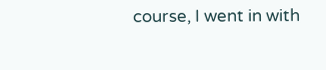course, I went in with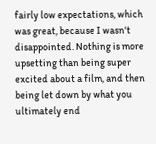fairly low expectations, which was great, because I wasn't disappointed. Nothing is more upsetting than being super excited about a film, and then being let down by what you ultimately end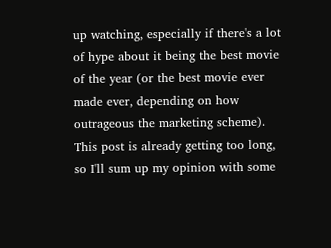up watching, especially if there's a lot of hype about it being the best movie of the year (or the best movie ever made ever, depending on how outrageous the marketing scheme). This post is already getting too long, so I'll sum up my opinion with some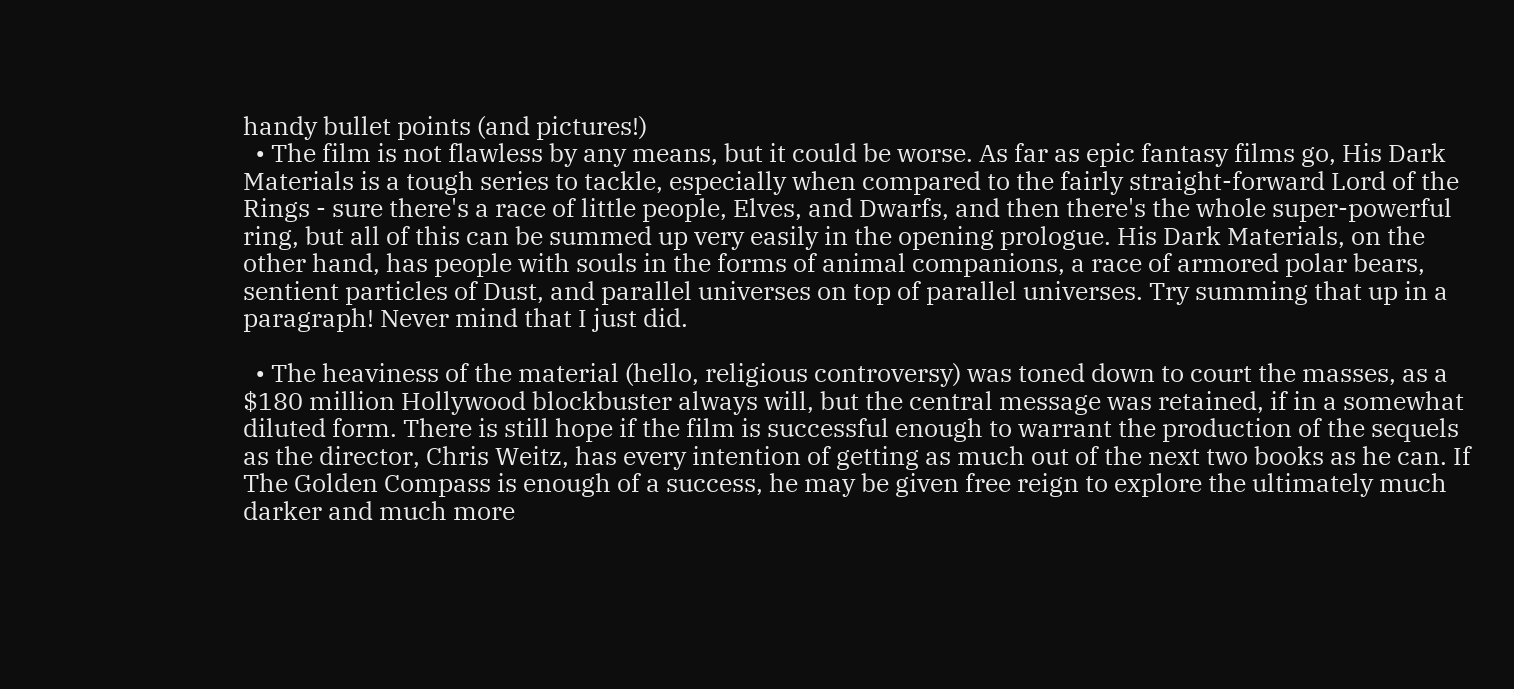handy bullet points (and pictures!)
  • The film is not flawless by any means, but it could be worse. As far as epic fantasy films go, His Dark Materials is a tough series to tackle, especially when compared to the fairly straight-forward Lord of the Rings - sure there's a race of little people, Elves, and Dwarfs, and then there's the whole super-powerful ring, but all of this can be summed up very easily in the opening prologue. His Dark Materials, on the other hand, has people with souls in the forms of animal companions, a race of armored polar bears, sentient particles of Dust, and parallel universes on top of parallel universes. Try summing that up in a paragraph! Never mind that I just did.

  • The heaviness of the material (hello, religious controversy) was toned down to court the masses, as a $180 million Hollywood blockbuster always will, but the central message was retained, if in a somewhat diluted form. There is still hope if the film is successful enough to warrant the production of the sequels as the director, Chris Weitz, has every intention of getting as much out of the next two books as he can. If The Golden Compass is enough of a success, he may be given free reign to explore the ultimately much darker and much more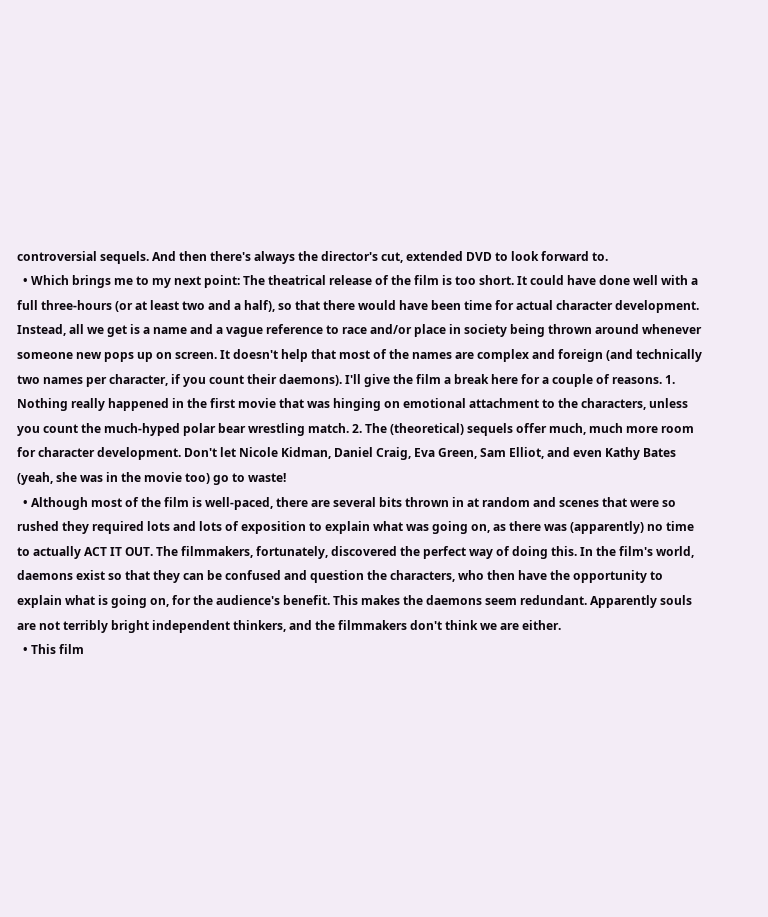controversial sequels. And then there's always the director's cut, extended DVD to look forward to.
  • Which brings me to my next point: The theatrical release of the film is too short. It could have done well with a full three-hours (or at least two and a half), so that there would have been time for actual character development. Instead, all we get is a name and a vague reference to race and/or place in society being thrown around whenever someone new pops up on screen. It doesn't help that most of the names are complex and foreign (and technically two names per character, if you count their daemons). I'll give the film a break here for a couple of reasons. 1. Nothing really happened in the first movie that was hinging on emotional attachment to the characters, unless you count the much-hyped polar bear wrestling match. 2. The (theoretical) sequels offer much, much more room for character development. Don't let Nicole Kidman, Daniel Craig, Eva Green, Sam Elliot, and even Kathy Bates (yeah, she was in the movie too) go to waste!
  • Although most of the film is well-paced, there are several bits thrown in at random and scenes that were so rushed they required lots and lots of exposition to explain what was going on, as there was (apparently) no time to actually ACT IT OUT. The filmmakers, fortunately, discovered the perfect way of doing this. In the film's world, daemons exist so that they can be confused and question the characters, who then have the opportunity to explain what is going on, for the audience's benefit. This makes the daemons seem redundant. Apparently souls are not terribly bright independent thinkers, and the filmmakers don't think we are either.
  • This film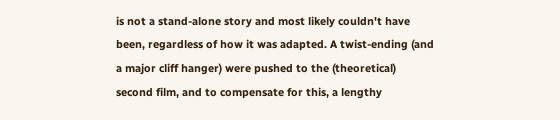is not a stand-alone story and most likely couldn't have been, regardless of how it was adapted. A twist-ending (and a major cliff hanger) were pushed to the (theoretical) second film, and to compensate for this, a lengthy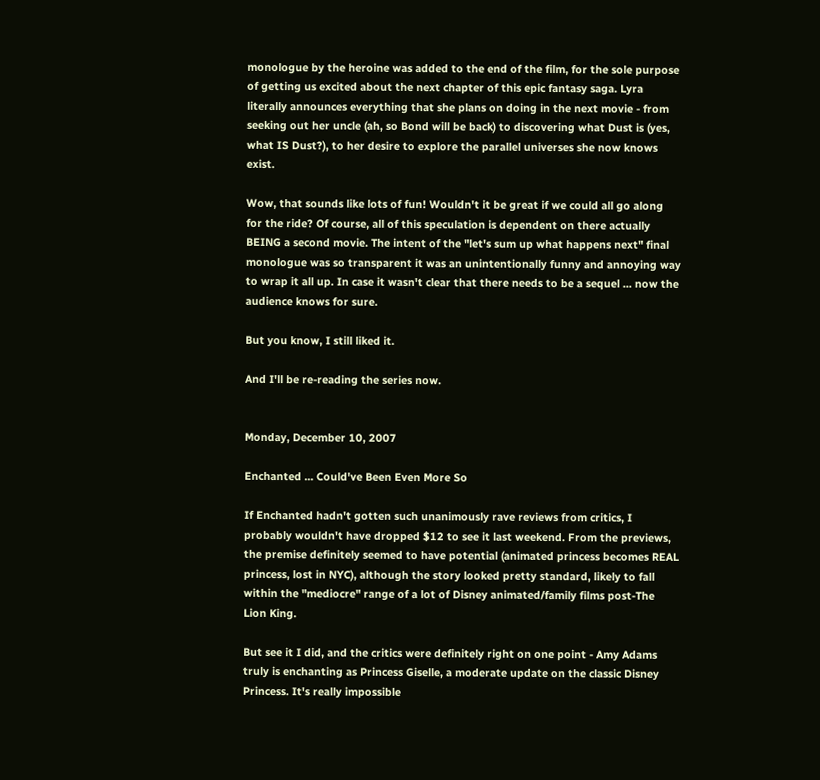monologue by the heroine was added to the end of the film, for the sole purpose of getting us excited about the next chapter of this epic fantasy saga. Lyra literally announces everything that she plans on doing in the next movie - from seeking out her uncle (ah, so Bond will be back) to discovering what Dust is (yes, what IS Dust?), to her desire to explore the parallel universes she now knows exist.

Wow, that sounds like lots of fun! Wouldn't it be great if we could all go along for the ride? Of course, all of this speculation is dependent on there actually BEING a second movie. The intent of the "let's sum up what happens next" final monologue was so transparent it was an unintentionally funny and annoying way to wrap it all up. In case it wasn't clear that there needs to be a sequel ... now the audience knows for sure.

But you know, I still liked it.

And I'll be re-reading the series now.


Monday, December 10, 2007

Enchanted ... Could've Been Even More So

If Enchanted hadn't gotten such unanimously rave reviews from critics, I probably wouldn't have dropped $12 to see it last weekend. From the previews, the premise definitely seemed to have potential (animated princess becomes REAL princess, lost in NYC), although the story looked pretty standard, likely to fall within the "mediocre" range of a lot of Disney animated/family films post-The Lion King.

But see it I did, and the critics were definitely right on one point - Amy Adams truly is enchanting as Princess Giselle, a moderate update on the classic Disney Princess. It's really impossible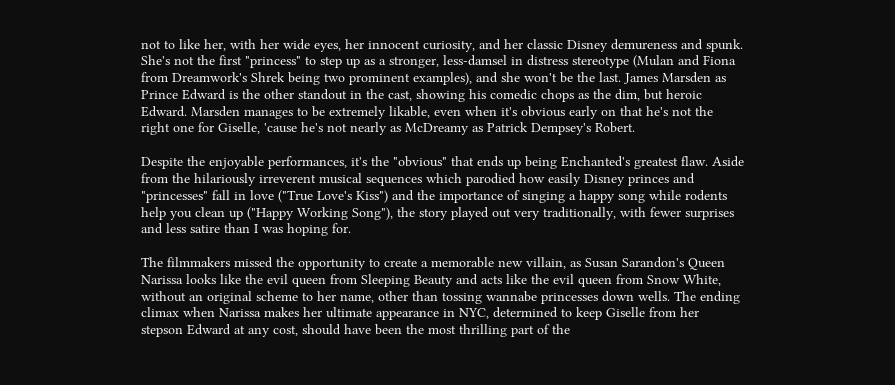not to like her, with her wide eyes, her innocent curiosity, and her classic Disney demureness and spunk. She's not the first "princess" to step up as a stronger, less-damsel in distress stereotype (Mulan and Fiona from Dreamwork's Shrek being two prominent examples), and she won't be the last. James Marsden as Prince Edward is the other standout in the cast, showing his comedic chops as the dim, but heroic Edward. Marsden manages to be extremely likable, even when it's obvious early on that he's not the right one for Giselle, 'cause he's not nearly as McDreamy as Patrick Dempsey's Robert.

Despite the enjoyable performances, it's the "obvious" that ends up being Enchanted's greatest flaw. Aside from the hilariously irreverent musical sequences which parodied how easily Disney princes and "princesses" fall in love ("True Love's Kiss") and the importance of singing a happy song while rodents help you clean up ("Happy Working Song"), the story played out very traditionally, with fewer surprises and less satire than I was hoping for.

The filmmakers missed the opportunity to create a memorable new villain, as Susan Sarandon's Queen Narissa looks like the evil queen from Sleeping Beauty and acts like the evil queen from Snow White, without an original scheme to her name, other than tossing wannabe princesses down wells. The ending climax when Narissa makes her ultimate appearance in NYC, determined to keep Giselle from her stepson Edward at any cost, should have been the most thrilling part of the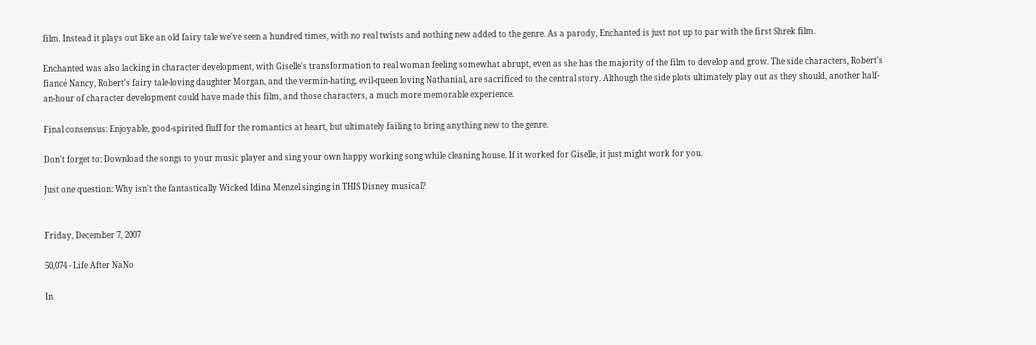film. Instead it plays out like an old fairy tale we've seen a hundred times, with no real twists and nothing new added to the genre. As a parody, Enchanted is just not up to par with the first Shrek film.

Enchanted was also lacking in character development, with Giselle's transformation to real woman feeling somewhat abrupt, even as she has the majority of the film to develop and grow. The side characters, Robert's fiancé Nancy, Robert's fairy tale-loving daughter Morgan, and the vermin-hating, evil-queen loving Nathanial, are sacrificed to the central story. Although the side plots ultimately play out as they should, another half-an-hour of character development could have made this film, and those characters, a much more memorable experience.

Final consensus: Enjoyable, good-spirited fluff for the romantics at heart, but ultimately failing to bring anything new to the genre.

Don't forget to: Download the songs to your music player and sing your own happy working song while cleaning house. If it worked for Giselle, it just might work for you.

Just one question: Why isn't the fantastically Wicked Idina Menzel singing in THIS Disney musical?


Friday, December 7, 2007

50,074 - Life After NaNo

In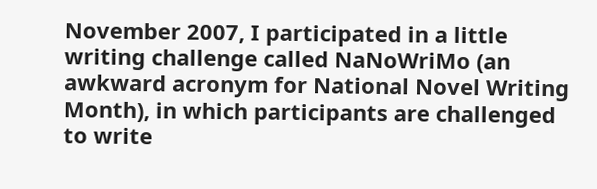November 2007, I participated in a little writing challenge called NaNoWriMo (an awkward acronym for National Novel Writing Month), in which participants are challenged to write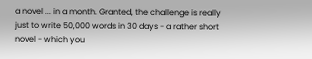a novel ... in a month. Granted, the challenge is really just to write 50,000 words in 30 days - a rather short novel - which you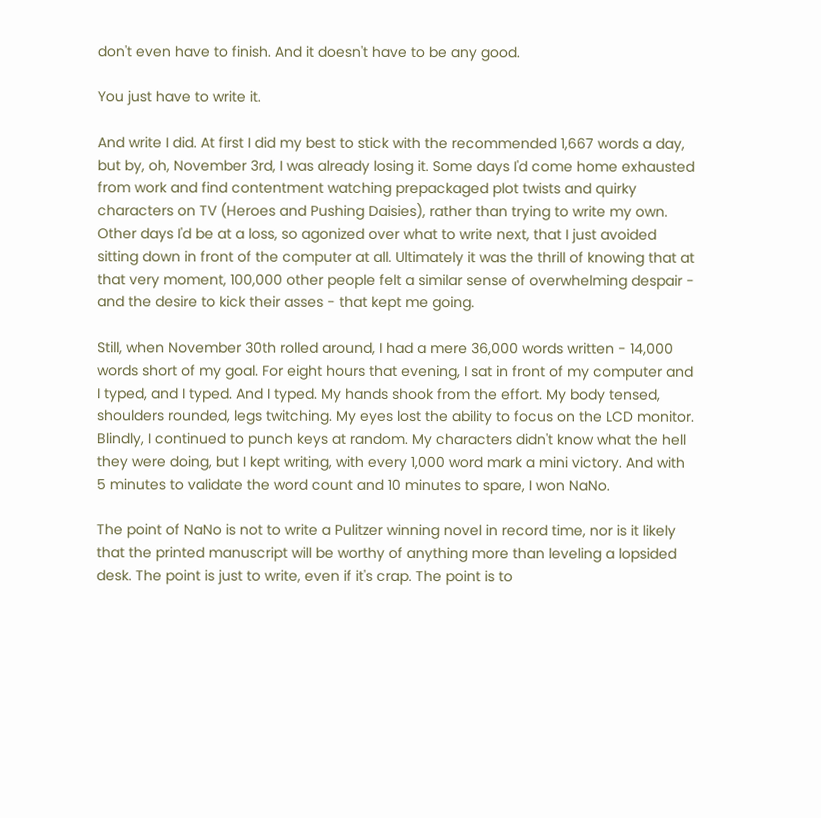don't even have to finish. And it doesn't have to be any good.

You just have to write it.

And write I did. At first I did my best to stick with the recommended 1,667 words a day, but by, oh, November 3rd, I was already losing it. Some days I'd come home exhausted from work and find contentment watching prepackaged plot twists and quirky characters on TV (Heroes and Pushing Daisies), rather than trying to write my own. Other days I'd be at a loss, so agonized over what to write next, that I just avoided sitting down in front of the computer at all. Ultimately it was the thrill of knowing that at that very moment, 100,000 other people felt a similar sense of overwhelming despair - and the desire to kick their asses - that kept me going.

Still, when November 30th rolled around, I had a mere 36,000 words written - 14,000 words short of my goal. For eight hours that evening, I sat in front of my computer and I typed, and I typed. And I typed. My hands shook from the effort. My body tensed, shoulders rounded, legs twitching. My eyes lost the ability to focus on the LCD monitor. Blindly, I continued to punch keys at random. My characters didn't know what the hell they were doing, but I kept writing, with every 1,000 word mark a mini victory. And with 5 minutes to validate the word count and 10 minutes to spare, I won NaNo.

The point of NaNo is not to write a Pulitzer winning novel in record time, nor is it likely that the printed manuscript will be worthy of anything more than leveling a lopsided desk. The point is just to write, even if it's crap. The point is to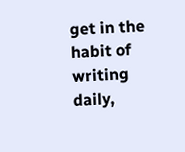get in the habit of writing daily,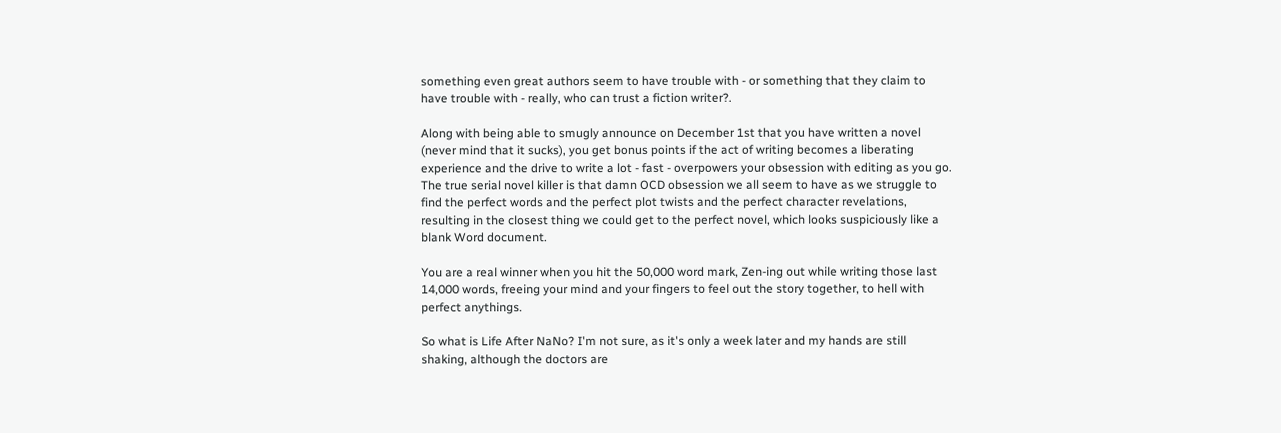something even great authors seem to have trouble with - or something that they claim to have trouble with - really, who can trust a fiction writer?.

Along with being able to smugly announce on December 1st that you have written a novel (never mind that it sucks), you get bonus points if the act of writing becomes a liberating experience and the drive to write a lot - fast - overpowers your obsession with editing as you go. The true serial novel killer is that damn OCD obsession we all seem to have as we struggle to find the perfect words and the perfect plot twists and the perfect character revelations, resulting in the closest thing we could get to the perfect novel, which looks suspiciously like a blank Word document.

You are a real winner when you hit the 50,000 word mark, Zen-ing out while writing those last 14,000 words, freeing your mind and your fingers to feel out the story together, to hell with perfect anythings.

So what is Life After NaNo? I'm not sure, as it's only a week later and my hands are still shaking, although the doctors are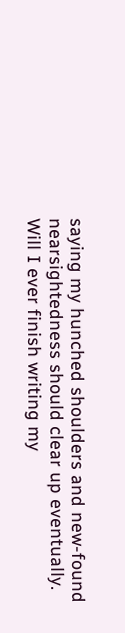saying my hunched shoulders and new-found nearsightedness should clear up eventually. Will I ever finish writing my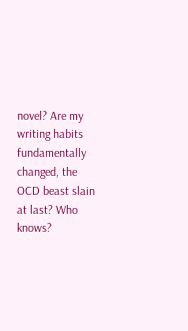novel? Are my writing habits fundamentally changed, the OCD beast slain at last? Who knows?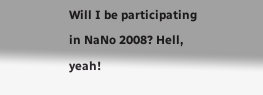Will I be participating in NaNo 2008? Hell, yeah!